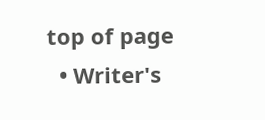top of page
  • Writer's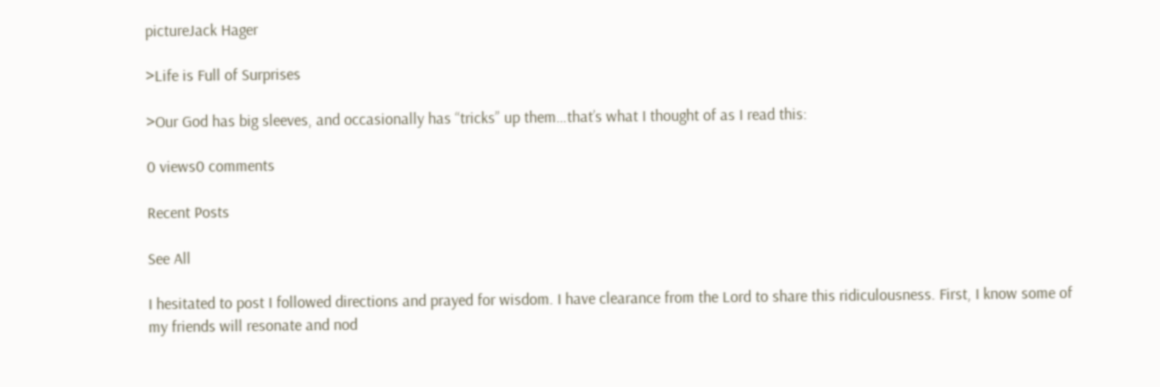pictureJack Hager

>Life is Full of Surprises

>Our God has big sleeves, and occasionally has “tricks” up them…that’s what I thought of as I read this:

0 views0 comments

Recent Posts

See All

I hesitated to post I followed directions and prayed for wisdom. I have clearance from the Lord to share this ridiculousness. First, I know some of my friends will resonate and nod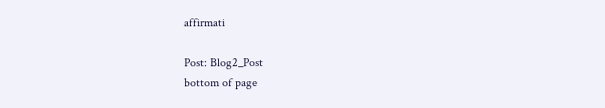affirmati

Post: Blog2_Post
bottom of page